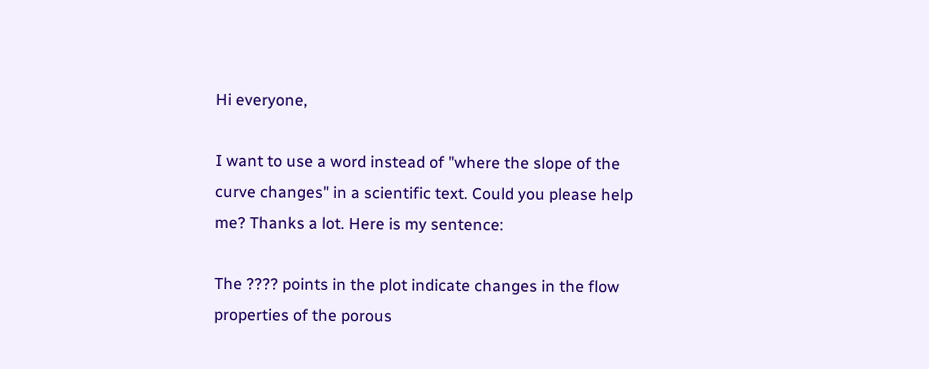Hi everyone,

I want to use a word instead of "where the slope of the curve changes" in a scientific text. Could you please help me? Thanks a lot. Here is my sentence:

The ???? points in the plot indicate changes in the flow properties of the porous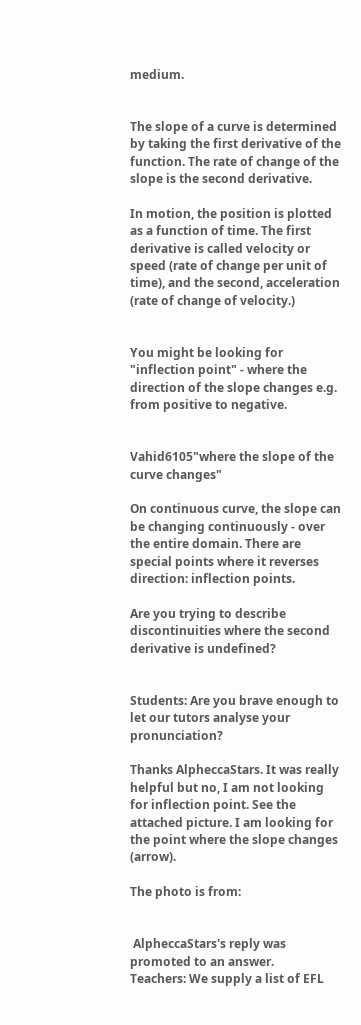medium.


The slope of a curve is determined by taking the first derivative of the function. The rate of change of the slope is the second derivative.

In motion, the position is plotted as a function of time. The first derivative is called velocity or speed (rate of change per unit of time), and the second, acceleration (rate of change of velocity.)


You might be looking for "inflection point" - where the direction of the slope changes e.g. from positive to negative.


Vahid6105"where the slope of the curve changes"

On continuous curve, the slope can be changing continuously - over the entire domain. There are special points where it reverses direction: inflection points.

Are you trying to describe discontinuities where the second derivative is undefined?


Students: Are you brave enough to let our tutors analyse your pronunciation?

Thanks AlpheccaStars. It was really helpful but no, I am not looking for inflection point. See the attached picture. I am looking for the point where the slope changes (arrow).

The photo is from:


 AlpheccaStars's reply was promoted to an answer.
Teachers: We supply a list of EFL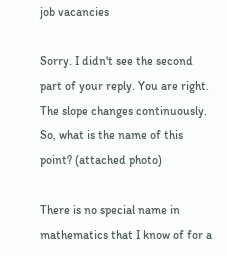job vacancies

Sorry. I didn't see the second part of your reply. You are right. The slope changes continuously. So, what is the name of this point? (attached photo)

There is no special name in mathematics that I know of for a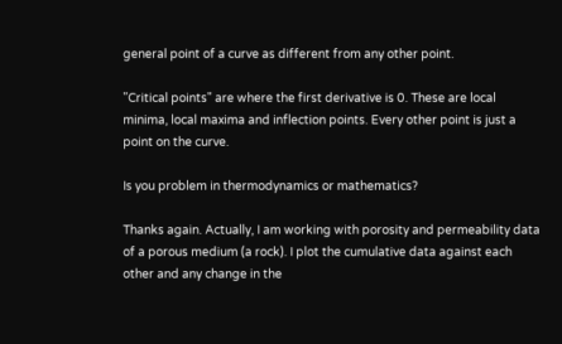general point of a curve as different from any other point.

"Critical points" are where the first derivative is 0. These are local minima, local maxima and inflection points. Every other point is just a point on the curve.

Is you problem in thermodynamics or mathematics?

Thanks again. Actually, I am working with porosity and permeability data of a porous medium (a rock). I plot the cumulative data against each other and any change in the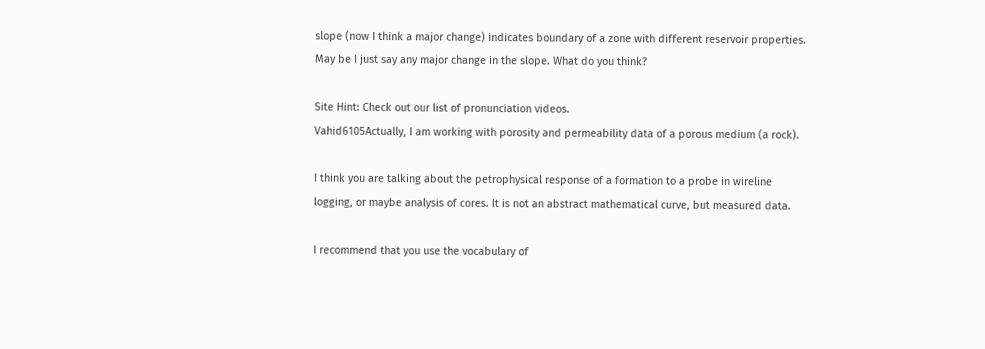slope (now I think a major change) indicates boundary of a zone with different reservoir properties. May be I just say any major change in the slope. What do you think?

Site Hint: Check out our list of pronunciation videos.
Vahid6105Actually, I am working with porosity and permeability data of a porous medium (a rock).

I think you are talking about the petrophysical response of a formation to a probe in wireline logging, or maybe analysis of cores. It is not an abstract mathematical curve, but measured data.

I recommend that you use the vocabulary of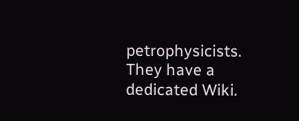petrophysicists. They have a dedicated Wiki.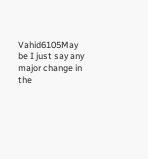Vahid6105May be I just say any major change in the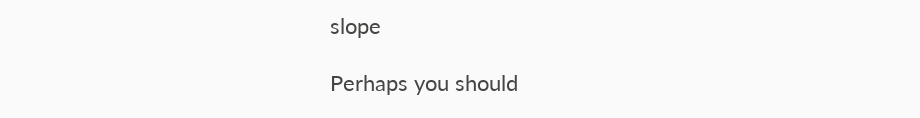slope

Perhaps you should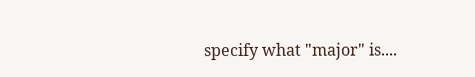specify what "major" is....